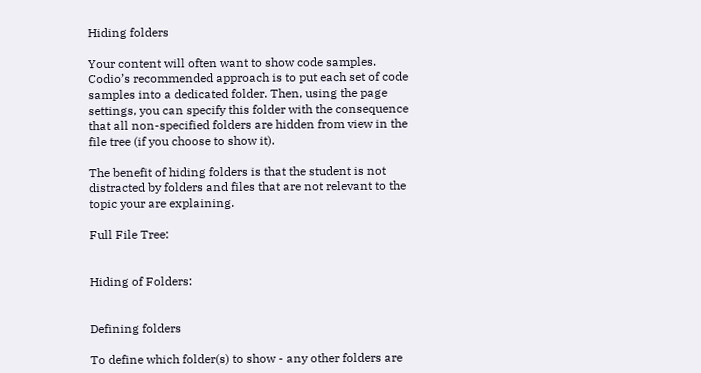Hiding folders

Your content will often want to show code samples. Codio’s recommended approach is to put each set of code samples into a dedicated folder. Then, using the page settings, you can specify this folder with the consequence that all non-specified folders are hidden from view in the file tree (if you choose to show it).

The benefit of hiding folders is that the student is not distracted by folders and files that are not relevant to the topic your are explaining.

Full File Tree:


Hiding of Folders:


Defining folders

To define which folder(s) to show - any other folders are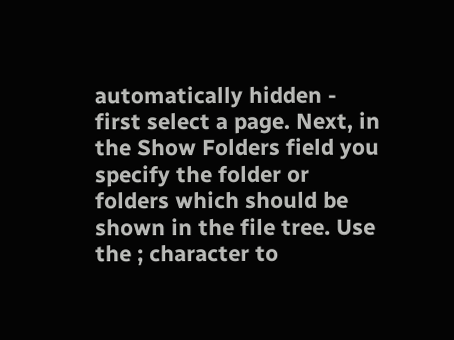automatically hidden - first select a page. Next, in the Show Folders field you specify the folder or folders which should be shown in the file tree. Use the ; character to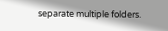separate multiple folders.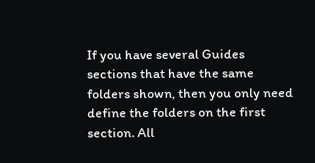If you have several Guides sections that have the same folders shown, then you only need define the folders on the first section. All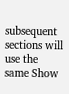subsequent sections will use the same Show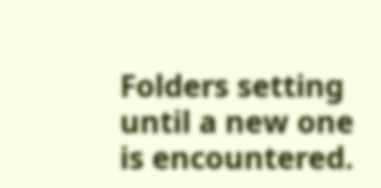Folders setting until a new one is encountered.